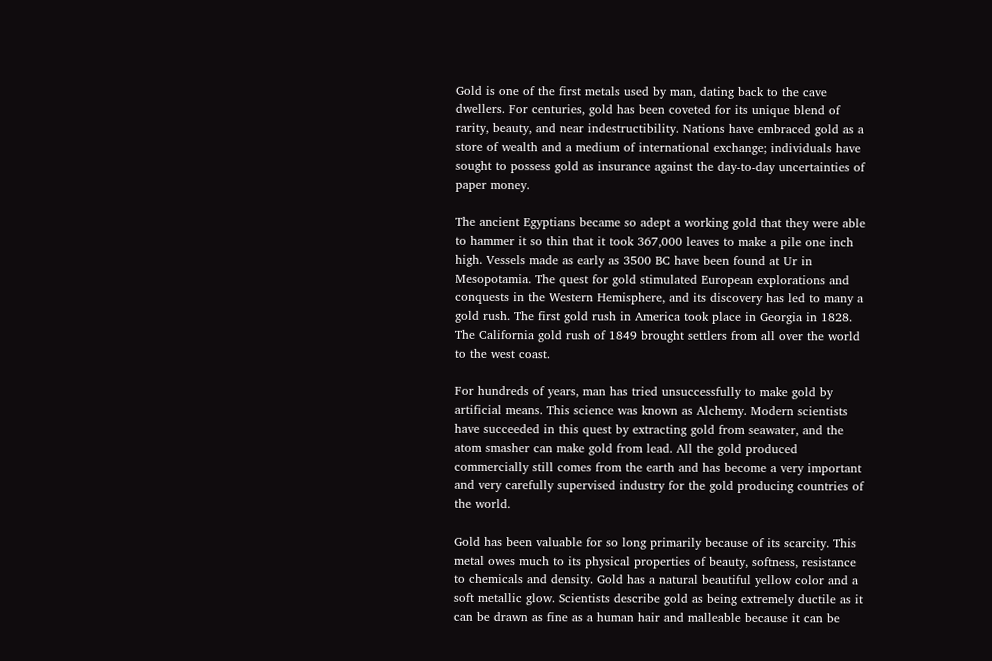Gold is one of the first metals used by man, dating back to the cave dwellers. For centuries, gold has been coveted for its unique blend of rarity, beauty, and near indestructibility. Nations have embraced gold as a store of wealth and a medium of international exchange; individuals have sought to possess gold as insurance against the day-to-day uncertainties of paper money.

The ancient Egyptians became so adept a working gold that they were able to hammer it so thin that it took 367,000 leaves to make a pile one inch high. Vessels made as early as 3500 BC have been found at Ur in Mesopotamia. The quest for gold stimulated European explorations and conquests in the Western Hemisphere, and its discovery has led to many a gold rush. The first gold rush in America took place in Georgia in 1828. The California gold rush of 1849 brought settlers from all over the world to the west coast.

For hundreds of years, man has tried unsuccessfully to make gold by artificial means. This science was known as Alchemy. Modern scientists have succeeded in this quest by extracting gold from seawater, and the atom smasher can make gold from lead. All the gold produced commercially still comes from the earth and has become a very important and very carefully supervised industry for the gold producing countries of the world.

Gold has been valuable for so long primarily because of its scarcity. This metal owes much to its physical properties of beauty, softness, resistance to chemicals and density. Gold has a natural beautiful yellow color and a soft metallic glow. Scientists describe gold as being extremely ductile as it can be drawn as fine as a human hair and malleable because it can be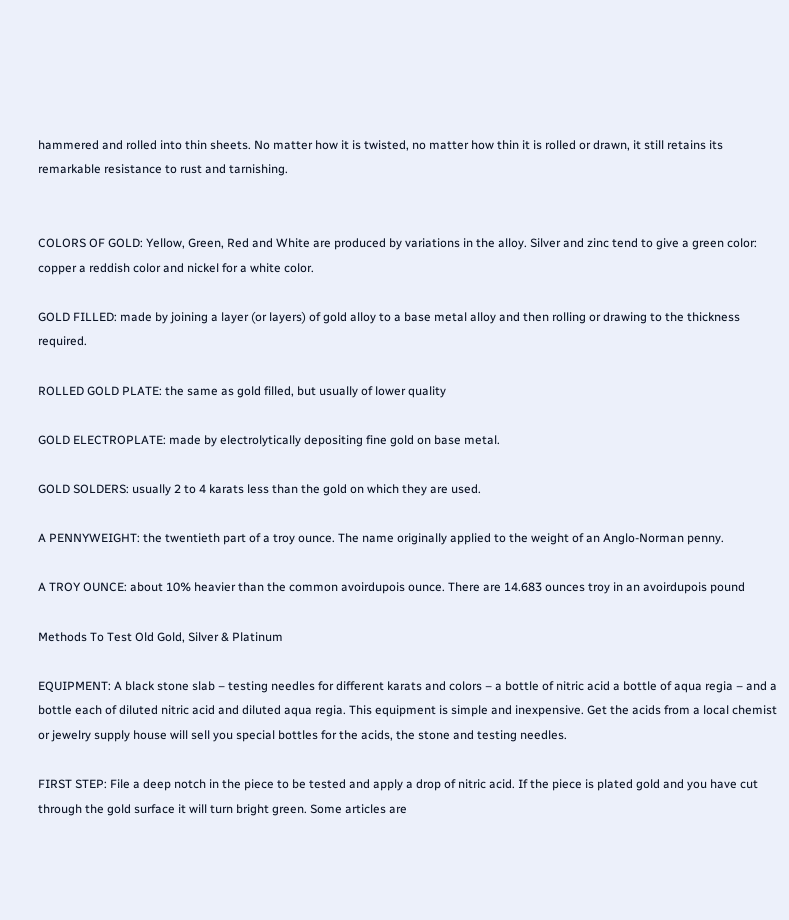hammered and rolled into thin sheets. No matter how it is twisted, no matter how thin it is rolled or drawn, it still retains its remarkable resistance to rust and tarnishing.


COLORS OF GOLD: Yellow, Green, Red and White are produced by variations in the alloy. Silver and zinc tend to give a green color: copper a reddish color and nickel for a white color.

GOLD FILLED: made by joining a layer (or layers) of gold alloy to a base metal alloy and then rolling or drawing to the thickness required.

ROLLED GOLD PLATE: the same as gold filled, but usually of lower quality

GOLD ELECTROPLATE: made by electrolytically depositing fine gold on base metal.

GOLD SOLDERS: usually 2 to 4 karats less than the gold on which they are used.

A PENNYWEIGHT: the twentieth part of a troy ounce. The name originally applied to the weight of an Anglo-Norman penny.

A TROY OUNCE: about 10% heavier than the common avoirdupois ounce. There are 14.683 ounces troy in an avoirdupois pound

Methods To Test Old Gold, Silver & Platinum

EQUIPMENT: A black stone slab – testing needles for different karats and colors – a bottle of nitric acid a bottle of aqua regia – and a bottle each of diluted nitric acid and diluted aqua regia. This equipment is simple and inexpensive. Get the acids from a local chemist or jewelry supply house will sell you special bottles for the acids, the stone and testing needles.

FIRST STEP: File a deep notch in the piece to be tested and apply a drop of nitric acid. If the piece is plated gold and you have cut through the gold surface it will turn bright green. Some articles are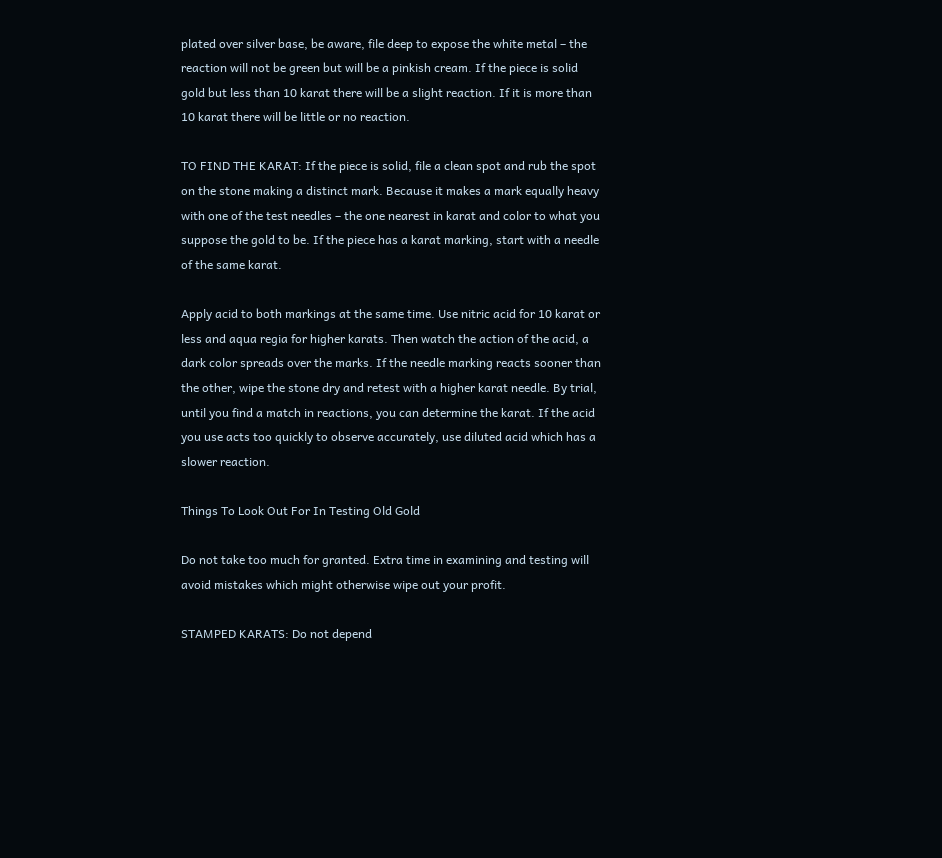plated over silver base, be aware, file deep to expose the white metal – the reaction will not be green but will be a pinkish cream. If the piece is solid gold but less than 10 karat there will be a slight reaction. If it is more than 10 karat there will be little or no reaction.

TO FIND THE KARAT: If the piece is solid, file a clean spot and rub the spot on the stone making a distinct mark. Because it makes a mark equally heavy with one of the test needles – the one nearest in karat and color to what you suppose the gold to be. If the piece has a karat marking, start with a needle of the same karat.

Apply acid to both markings at the same time. Use nitric acid for 10 karat or less and aqua regia for higher karats. Then watch the action of the acid, a dark color spreads over the marks. If the needle marking reacts sooner than the other, wipe the stone dry and retest with a higher karat needle. By trial, until you find a match in reactions, you can determine the karat. If the acid you use acts too quickly to observe accurately, use diluted acid which has a slower reaction.

Things To Look Out For In Testing Old Gold

Do not take too much for granted. Extra time in examining and testing will avoid mistakes which might otherwise wipe out your profit.

STAMPED KARATS: Do not depend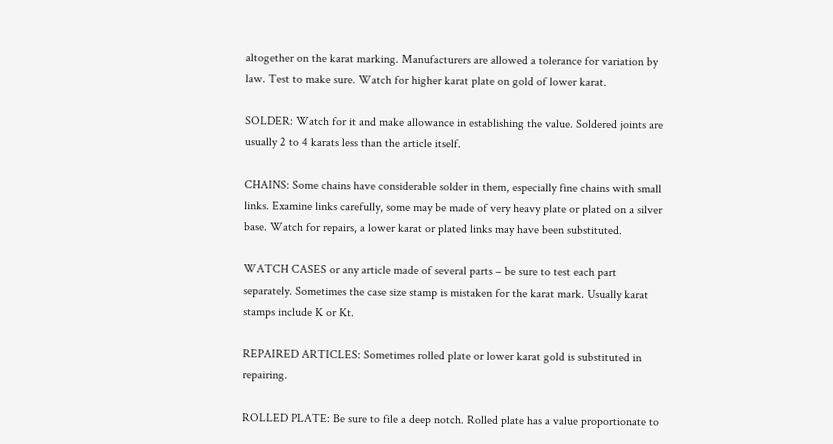altogether on the karat marking. Manufacturers are allowed a tolerance for variation by law. Test to make sure. Watch for higher karat plate on gold of lower karat.

SOLDER: Watch for it and make allowance in establishing the value. Soldered joints are usually 2 to 4 karats less than the article itself.

CHAINS: Some chains have considerable solder in them, especially fine chains with small links. Examine links carefully, some may be made of very heavy plate or plated on a silver base. Watch for repairs, a lower karat or plated links may have been substituted.

WATCH CASES or any article made of several parts – be sure to test each part separately. Sometimes the case size stamp is mistaken for the karat mark. Usually karat stamps include K or Kt.

REPAIRED ARTICLES: Sometimes rolled plate or lower karat gold is substituted in repairing.

ROLLED PLATE: Be sure to file a deep notch. Rolled plate has a value proportionate to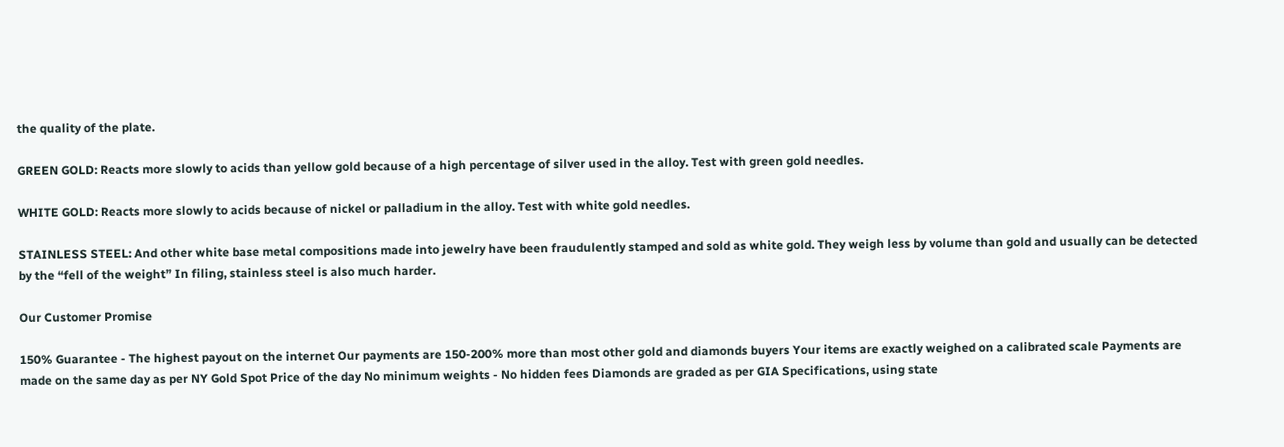the quality of the plate.

GREEN GOLD: Reacts more slowly to acids than yellow gold because of a high percentage of silver used in the alloy. Test with green gold needles.

WHITE GOLD: Reacts more slowly to acids because of nickel or palladium in the alloy. Test with white gold needles.

STAINLESS STEEL: And other white base metal compositions made into jewelry have been fraudulently stamped and sold as white gold. They weigh less by volume than gold and usually can be detected by the “fell of the weight” In filing, stainless steel is also much harder.

Our Customer Promise

150% Guarantee - The highest payout on the internet Our payments are 150-200% more than most other gold and diamonds buyers Your items are exactly weighed on a calibrated scale Payments are made on the same day as per NY Gold Spot Price of the day No minimum weights - No hidden fees Diamonds are graded as per GIA Specifications, using state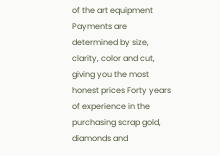of the art equipment Payments are determined by size, clarity, color and cut, giving you the most honest prices Forty years of experience in the purchasing scrap gold, diamonds and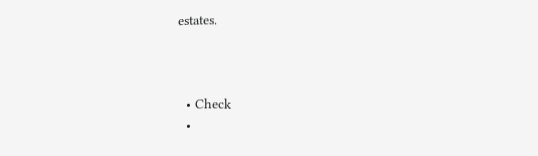estates.



  • Check
  •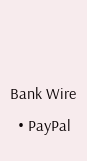Bank Wire
  • PayPal